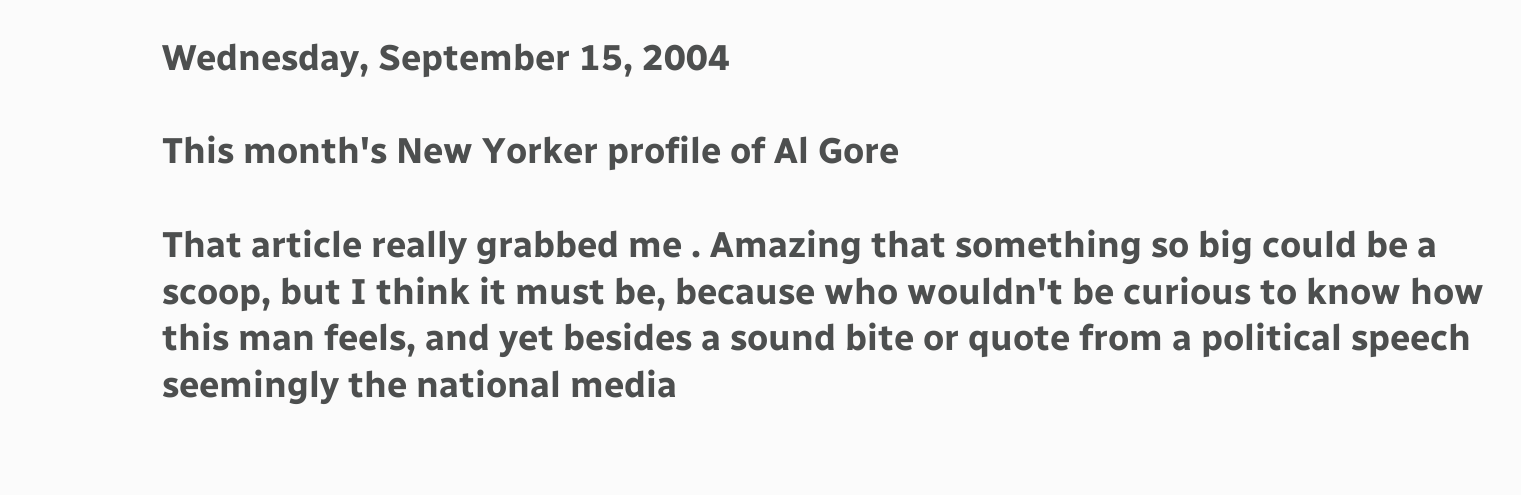Wednesday, September 15, 2004

This month's New Yorker profile of Al Gore

That article really grabbed me . Amazing that something so big could be a scoop, but I think it must be, because who wouldn't be curious to know how this man feels, and yet besides a sound bite or quote from a political speech seemingly the national media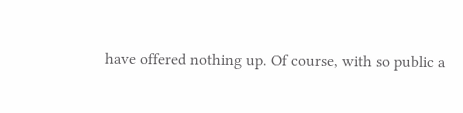have offered nothing up. Of course, with so public a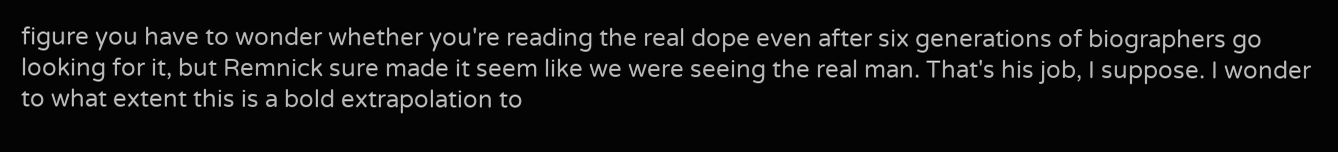figure you have to wonder whether you're reading the real dope even after six generations of biographers go looking for it, but Remnick sure made it seem like we were seeing the real man. That's his job, I suppose. I wonder to what extent this is a bold extrapolation to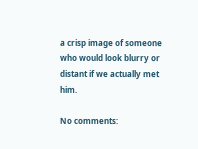a crisp image of someone who would look blurry or distant if we actually met him.

No comments: